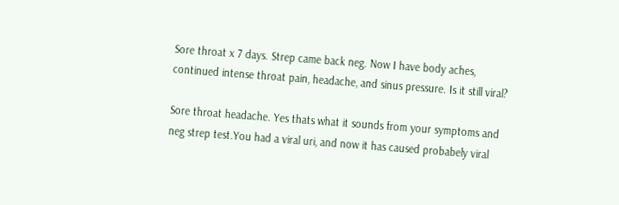Sore throat x 7 days. Strep came back neg. Now I have body aches, continued intense throat pain, headache, and sinus pressure. Is it still viral?

Sore throat headache. Yes thats what it sounds from your symptoms and neg strep test.You had a viral uri, and now it has caused probabely viral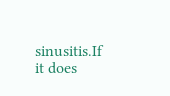sinusitis.If it does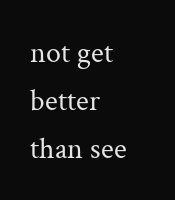not get better than see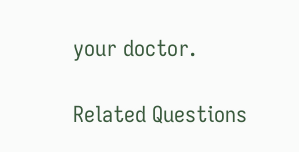your doctor.

Related Questions